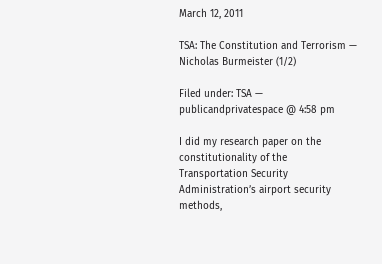March 12, 2011

TSA: The Constitution and Terrorism — Nicholas Burmeister (1/2)

Filed under: TSA — publicandprivatespace @ 4:58 pm

I did my research paper on the constitutionality of the Transportation Security Administration’s airport security methods,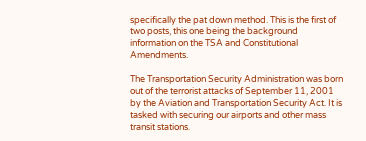specifically the pat down method. This is the first of two posts, this one being the background information on the TSA and Constitutional Amendments.

The Transportation Security Administration was born out of the terrorist attacks of September 11, 2001 by the Aviation and Transportation Security Act. It is tasked with securing our airports and other mass transit stations.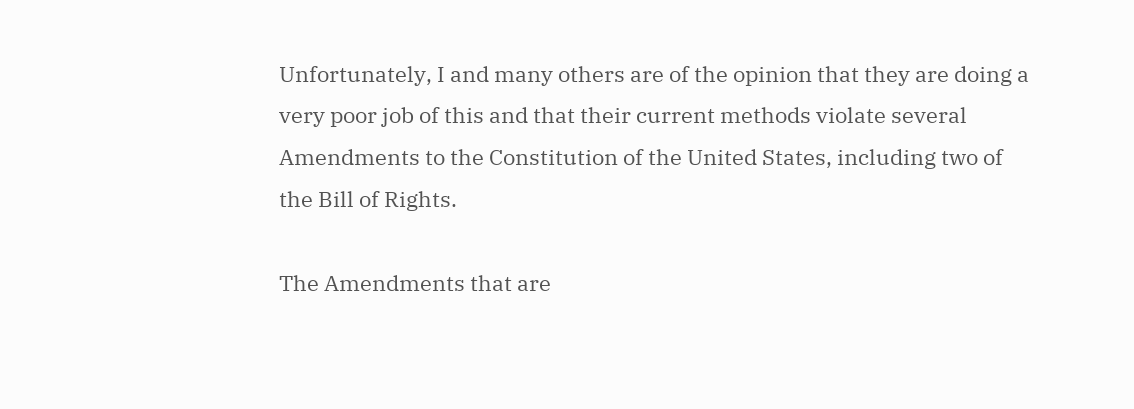Unfortunately, I and many others are of the opinion that they are doing a very poor job of this and that their current methods violate several Amendments to the Constitution of the United States, including two of the Bill of Rights.

The Amendments that are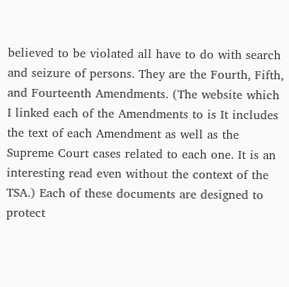believed to be violated all have to do with search and seizure of persons. They are the Fourth, Fifth, and Fourteenth Amendments. (The website which I linked each of the Amendments to is It includes the text of each Amendment as well as the Supreme Court cases related to each one. It is an interesting read even without the context of the TSA.) Each of these documents are designed to protect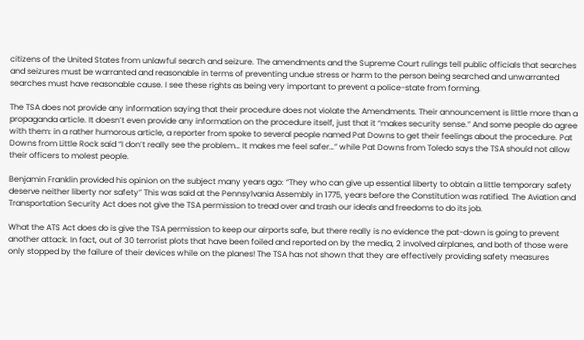citizens of the United States from unlawful search and seizure. The amendments and the Supreme Court rulings tell public officials that searches and seizures must be warranted and reasonable in terms of preventing undue stress or harm to the person being searched and unwarranted searches must have reasonable cause. I see these rights as being very important to prevent a police-state from forming.

The TSA does not provide any information saying that their procedure does not violate the Amendments. Their announcement is little more than a propaganda article. It doesn’t even provide any information on the procedure itself, just that it “makes security sense.” And some people do agree with them: in a rather humorous article, a reporter from spoke to several people named Pat Downs to get their feelings about the procedure. Pat Downs from Little Rock said “I don’t really see the problem… It makes me feel safer…” while Pat Downs from Toledo says the TSA should not allow their officers to molest people.

Benjamin Franklin provided his opinion on the subject many years ago: “They who can give up essential liberty to obtain a little temporary safety deserve neither liberty nor safety” This was said at the Pennsylvania Assembly in 1775, years before the Constitution was ratified. The Aviation and Transportation Security Act does not give the TSA permission to tread over and trash our ideals and freedoms to do its job.

What the ATS Act does do is give the TSA permission to keep our airports safe, but there really is no evidence the pat-down is going to prevent another attack. In fact, out of 30 terrorist plots that have been foiled and reported on by the media, 2 involved airplanes, and both of those were only stopped by the failure of their devices while on the planes! The TSA has not shown that they are effectively providing safety measures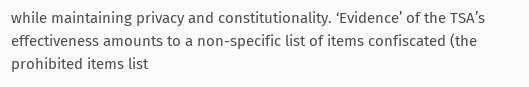while maintaining privacy and constitutionality. ‘Evidence’ of the TSA’s effectiveness amounts to a non-specific list of items confiscated (the prohibited items list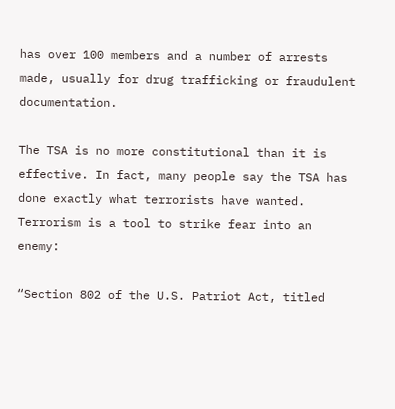has over 100 members and a number of arrests made, usually for drug trafficking or fraudulent documentation.

The TSA is no more constitutional than it is effective. In fact, many people say the TSA has done exactly what terrorists have wanted. Terrorism is a tool to strike fear into an enemy:

“Section 802 of the U.S. Patriot Act, titled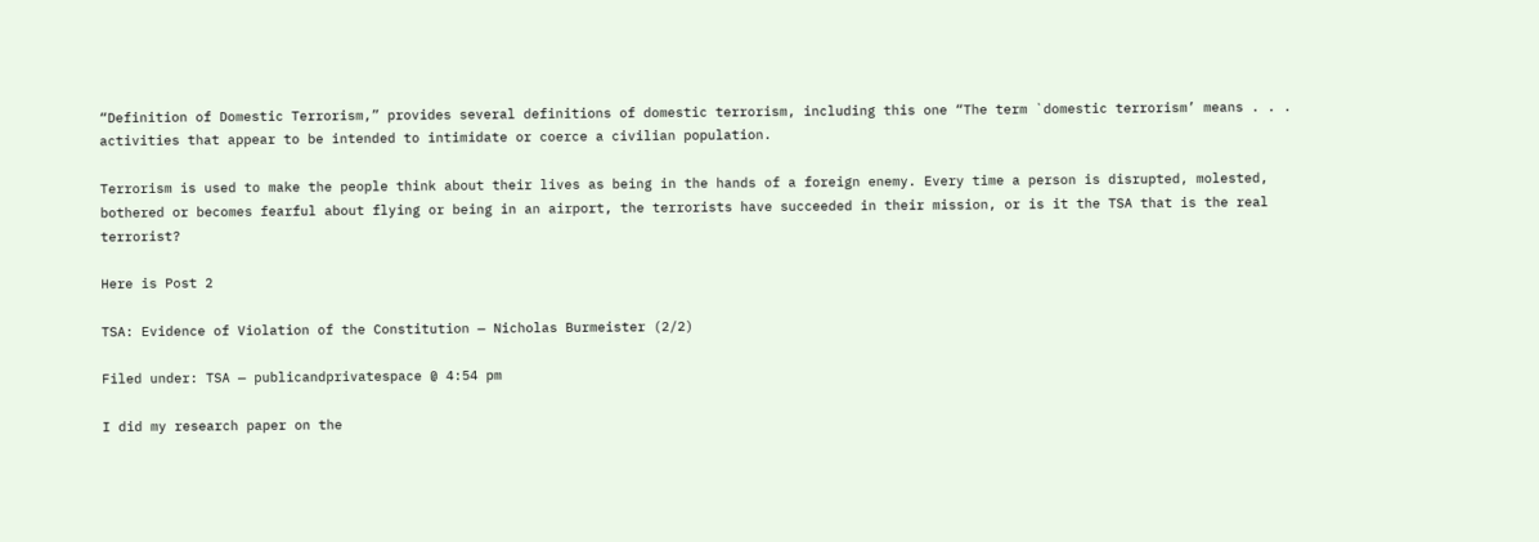“Definition of Domestic Terrorism,” provides several definitions of domestic terrorism, including this one “The term `domestic terrorism’ means . . . activities that appear to be intended to intimidate or coerce a civilian population.

Terrorism is used to make the people think about their lives as being in the hands of a foreign enemy. Every time a person is disrupted, molested, bothered or becomes fearful about flying or being in an airport, the terrorists have succeeded in their mission, or is it the TSA that is the real terrorist?

Here is Post 2

TSA: Evidence of Violation of the Constitution — Nicholas Burmeister (2/2)

Filed under: TSA — publicandprivatespace @ 4:54 pm

I did my research paper on the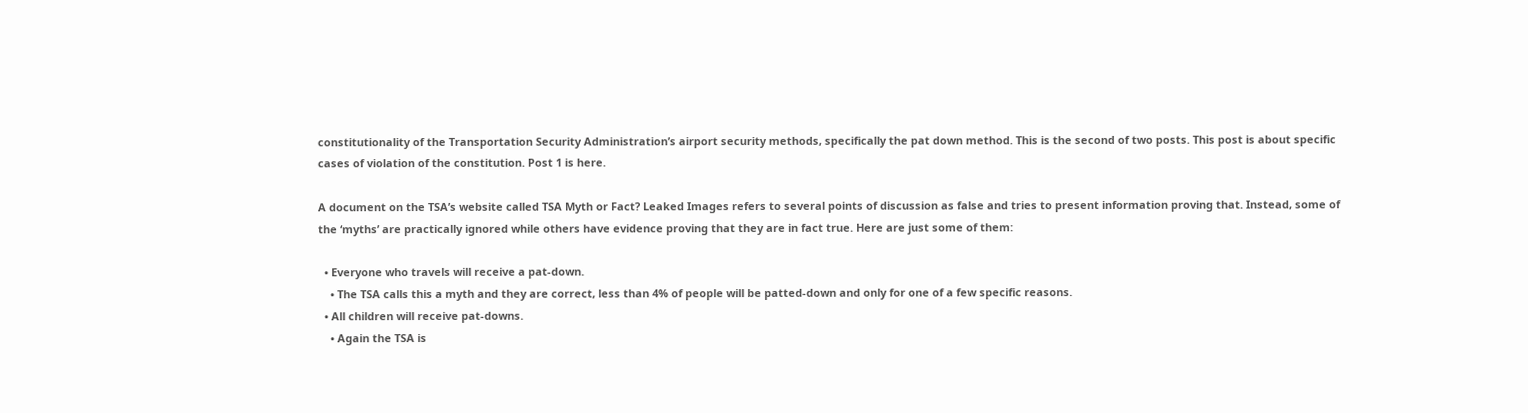constitutionality of the Transportation Security Administration’s airport security methods, specifically the pat down method. This is the second of two posts. This post is about specific cases of violation of the constitution. Post 1 is here.

A document on the TSA’s website called TSA Myth or Fact? Leaked Images refers to several points of discussion as false and tries to present information proving that. Instead, some of the ‘myths’ are practically ignored while others have evidence proving that they are in fact true. Here are just some of them:

  • Everyone who travels will receive a pat-down.
    • The TSA calls this a myth and they are correct, less than 4% of people will be patted-down and only for one of a few specific reasons.
  • All children will receive pat-downs.
    • Again the TSA is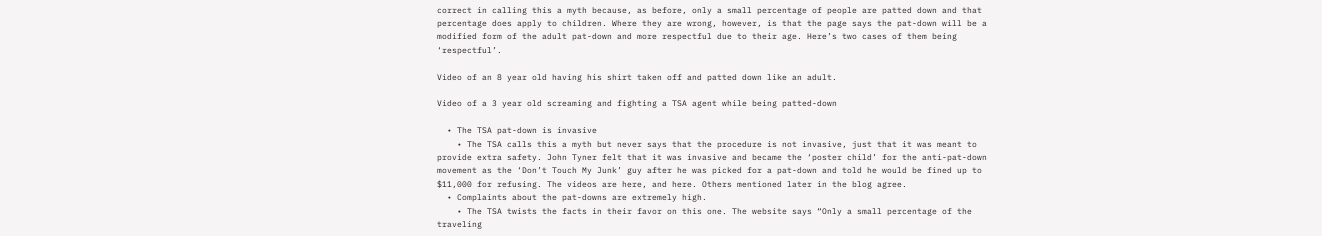correct in calling this a myth because, as before, only a small percentage of people are patted down and that percentage does apply to children. Where they are wrong, however, is that the page says the pat-down will be a modified form of the adult pat-down and more respectful due to their age. Here’s two cases of them being ‘respectful’.

Video of an 8 year old having his shirt taken off and patted down like an adult.

Video of a 3 year old screaming and fighting a TSA agent while being patted-down

  • The TSA pat-down is invasive
    • The TSA calls this a myth but never says that the procedure is not invasive, just that it was meant to provide extra safety. John Tyner felt that it was invasive and became the ‘poster child’ for the anti-pat-down movement as the ‘Don’t Touch My Junk’ guy after he was picked for a pat-down and told he would be fined up to $11,000 for refusing. The videos are here, and here. Others mentioned later in the blog agree.
  • Complaints about the pat-downs are extremely high.
    • The TSA twists the facts in their favor on this one. The website says “Only a small percentage of the traveling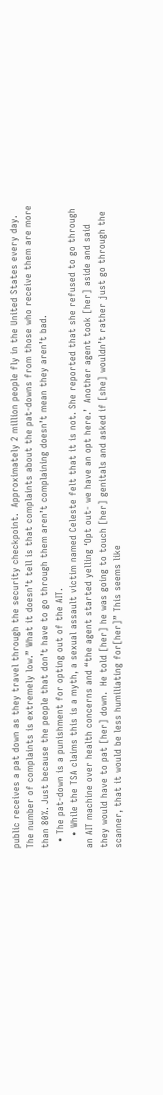public receives a pat down as they travel through the security checkpoint.  Approximately 2 million people fly in the United States every day.  The number of complaints is extremely low.” What it doesn’t tell is that complaints about the pat-downs from those who receive them are more than 80%. Just because the people that don’t have to go through them aren’t complaining doesn’t mean they aren’t bad.
  • The pat-down is a punishment for opting out of the AIT.
    • While the TSA claims this is a myth, a sexual assault victim named Celeste felt that it is not. She reported that she refused to go through an AIT machine over health concerns and “the agent started yelling ‘Opt out- we have an opt here.’  Another agent took [her] aside and said they would have to pat [her] down.  He told [her] he was going to touch [her] genitals and asked if [she] wouldn’t rather just go through the scanner, that it would be less humiliating for[her]” This seems like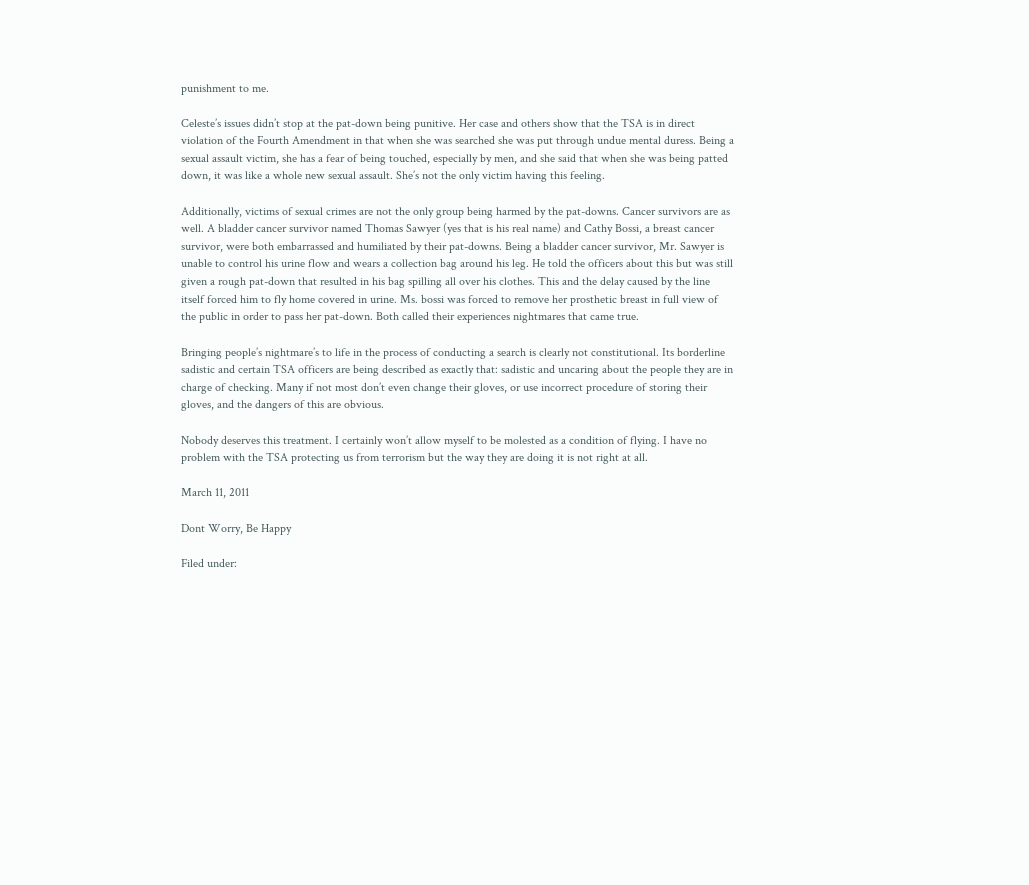punishment to me.

Celeste’s issues didn’t stop at the pat-down being punitive. Her case and others show that the TSA is in direct violation of the Fourth Amendment in that when she was searched she was put through undue mental duress. Being a sexual assault victim, she has a fear of being touched, especially by men, and she said that when she was being patted down, it was like a whole new sexual assault. She’s not the only victim having this feeling.

Additionally, victims of sexual crimes are not the only group being harmed by the pat-downs. Cancer survivors are as well. A bladder cancer survivor named Thomas Sawyer (yes that is his real name) and Cathy Bossi, a breast cancer survivor, were both embarrassed and humiliated by their pat-downs. Being a bladder cancer survivor, Mr. Sawyer is unable to control his urine flow and wears a collection bag around his leg. He told the officers about this but was still given a rough pat-down that resulted in his bag spilling all over his clothes. This and the delay caused by the line itself forced him to fly home covered in urine. Ms. bossi was forced to remove her prosthetic breast in full view of the public in order to pass her pat-down. Both called their experiences nightmares that came true.

Bringing people’s nightmare’s to life in the process of conducting a search is clearly not constitutional. Its borderline sadistic and certain TSA officers are being described as exactly that: sadistic and uncaring about the people they are in charge of checking. Many if not most don’t even change their gloves, or use incorrect procedure of storing their gloves, and the dangers of this are obvious.

Nobody deserves this treatment. I certainly won’t allow myself to be molested as a condition of flying. I have no problem with the TSA protecting us from terrorism but the way they are doing it is not right at all.

March 11, 2011

Dont Worry, Be Happy

Filed under: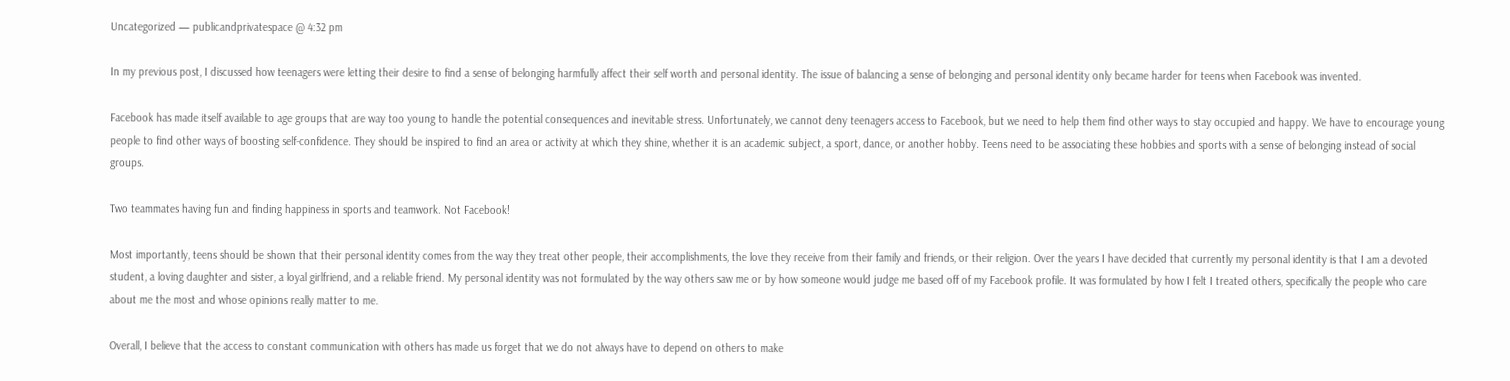Uncategorized — publicandprivatespace @ 4:32 pm

In my previous post, I discussed how teenagers were letting their desire to find a sense of belonging harmfully affect their self worth and personal identity. The issue of balancing a sense of belonging and personal identity only became harder for teens when Facebook was invented.

Facebook has made itself available to age groups that are way too young to handle the potential consequences and inevitable stress. Unfortunately, we cannot deny teenagers access to Facebook, but we need to help them find other ways to stay occupied and happy. We have to encourage young people to find other ways of boosting self-confidence. They should be inspired to find an area or activity at which they shine, whether it is an academic subject, a sport, dance, or another hobby. Teens need to be associating these hobbies and sports with a sense of belonging instead of social groups.

Two teammates having fun and finding happiness in sports and teamwork. Not Facebook!

Most importantly, teens should be shown that their personal identity comes from the way they treat other people, their accomplishments, the love they receive from their family and friends, or their religion. Over the years I have decided that currently my personal identity is that I am a devoted student, a loving daughter and sister, a loyal girlfriend, and a reliable friend. My personal identity was not formulated by the way others saw me or by how someone would judge me based off of my Facebook profile. It was formulated by how I felt I treated others, specifically the people who care about me the most and whose opinions really matter to me.

Overall, I believe that the access to constant communication with others has made us forget that we do not always have to depend on others to make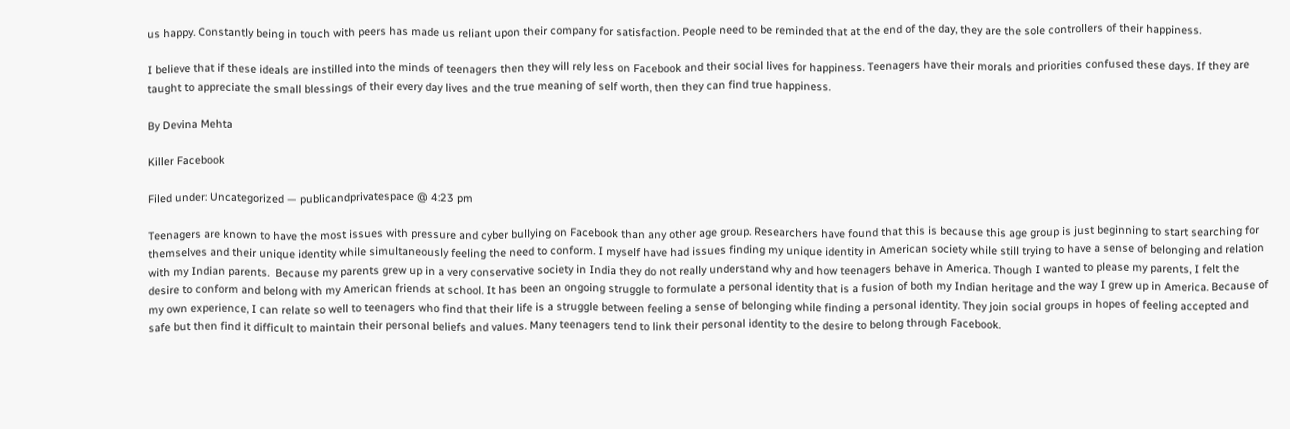us happy. Constantly being in touch with peers has made us reliant upon their company for satisfaction. People need to be reminded that at the end of the day, they are the sole controllers of their happiness.

I believe that if these ideals are instilled into the minds of teenagers then they will rely less on Facebook and their social lives for happiness. Teenagers have their morals and priorities confused these days. If they are taught to appreciate the small blessings of their every day lives and the true meaning of self worth, then they can find true happiness.

By Devina Mehta

Killer Facebook

Filed under: Uncategorized — publicandprivatespace @ 4:23 pm

Teenagers are known to have the most issues with pressure and cyber bullying on Facebook than any other age group. Researchers have found that this is because this age group is just beginning to start searching for themselves and their unique identity while simultaneously feeling the need to conform. I myself have had issues finding my unique identity in American society while still trying to have a sense of belonging and relation with my Indian parents.  Because my parents grew up in a very conservative society in India they do not really understand why and how teenagers behave in America. Though I wanted to please my parents, I felt the desire to conform and belong with my American friends at school. It has been an ongoing struggle to formulate a personal identity that is a fusion of both my Indian heritage and the way I grew up in America. Because of my own experience, I can relate so well to teenagers who find that their life is a struggle between feeling a sense of belonging while finding a personal identity. They join social groups in hopes of feeling accepted and safe but then find it difficult to maintain their personal beliefs and values. Many teenagers tend to link their personal identity to the desire to belong through Facebook.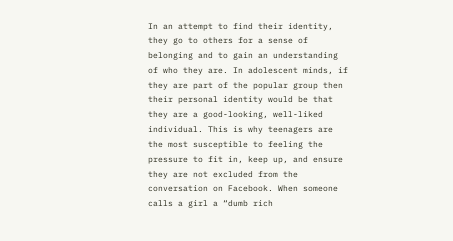In an attempt to find their identity, they go to others for a sense of belonging and to gain an understanding of who they are. In adolescent minds, if they are part of the popular group then their personal identity would be that they are a good-looking, well-liked individual. This is why teenagers are the most susceptible to feeling the pressure to fit in, keep up, and ensure they are not excluded from the conversation on Facebook. When someone calls a girl a “dumb rich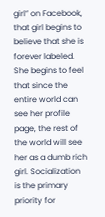girl” on Facebook, that girl begins to believe that she is forever labeled. She begins to feel that since the entire world can see her profile page, the rest of the world will see her as a dumb rich girl. Socialization is the primary priority for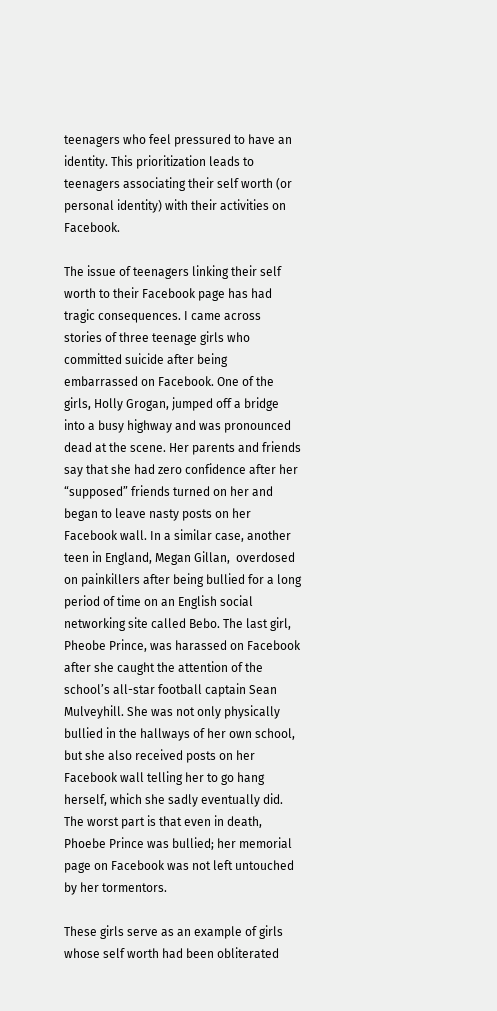teenagers who feel pressured to have an identity. This prioritization leads to teenagers associating their self worth (or personal identity) with their activities on Facebook.

The issue of teenagers linking their self worth to their Facebook page has had tragic consequences. I came across stories of three teenage girls who committed suicide after being embarrassed on Facebook. One of the girls, Holly Grogan, jumped off a bridge into a busy highway and was pronounced dead at the scene. Her parents and friends say that she had zero confidence after her “supposed” friends turned on her and began to leave nasty posts on her Facebook wall. In a similar case, another teen in England, Megan Gillan,  overdosed on painkillers after being bullied for a long period of time on an English social networking site called Bebo. The last girl, Pheobe Prince, was harassed on Facebook after she caught the attention of the school’s all-star football captain Sean Mulveyhill. She was not only physically bullied in the hallways of her own school, but she also received posts on her Facebook wall telling her to go hang herself, which she sadly eventually did. The worst part is that even in death, Phoebe Prince was bullied; her memorial page on Facebook was not left untouched by her tormentors.

These girls serve as an example of girls whose self worth had been obliterated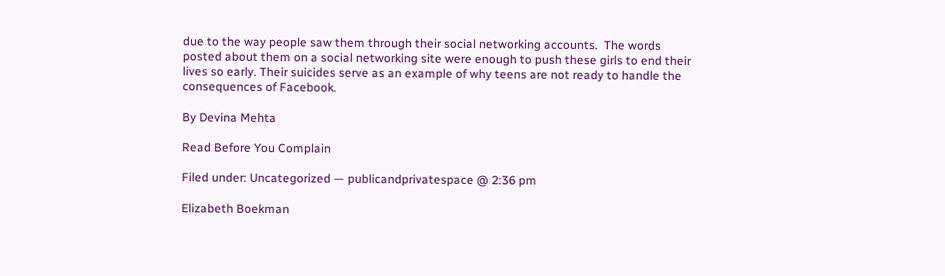due to the way people saw them through their social networking accounts.  The words posted about them on a social networking site were enough to push these girls to end their lives so early. Their suicides serve as an example of why teens are not ready to handle the consequences of Facebook.

By Devina Mehta

Read Before You Complain

Filed under: Uncategorized — publicandprivatespace @ 2:36 pm

Elizabeth Boekman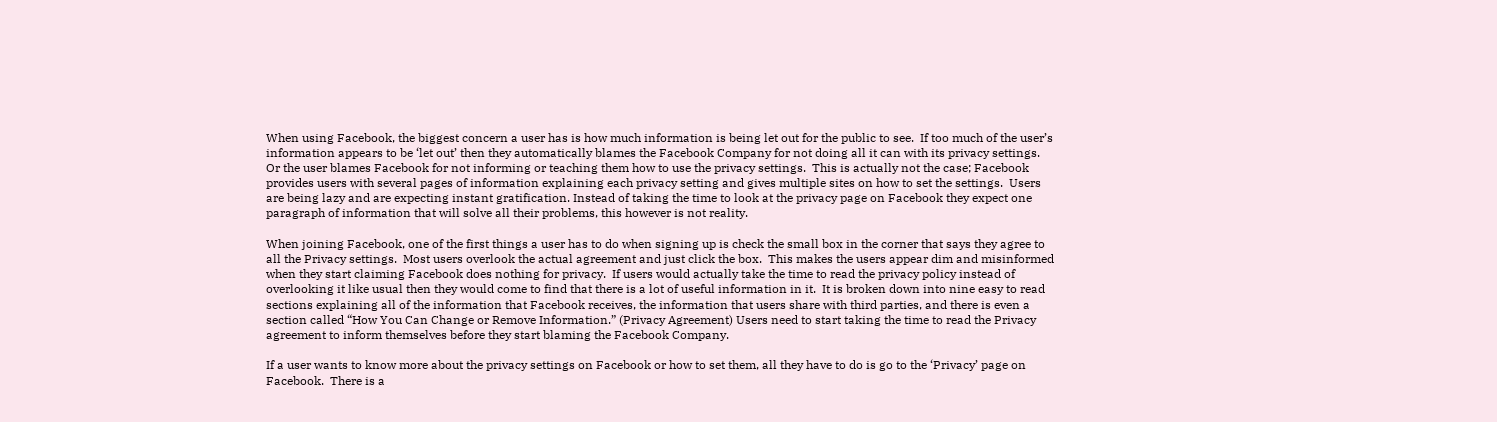When using Facebook, the biggest concern a user has is how much information is being let out for the public to see.  If too much of the user’s information appears to be ‘let out’ then they automatically blames the Facebook Company for not doing all it can with its privacy settings.  Or the user blames Facebook for not informing or teaching them how to use the privacy settings.  This is actually not the case; Facebook provides users with several pages of information explaining each privacy setting and gives multiple sites on how to set the settings.  Users are being lazy and are expecting instant gratification. Instead of taking the time to look at the privacy page on Facebook they expect one paragraph of information that will solve all their problems, this however is not reality.

When joining Facebook, one of the first things a user has to do when signing up is check the small box in the corner that says they agree to all the Privacy settings.  Most users overlook the actual agreement and just click the box.  This makes the users appear dim and misinformed when they start claiming Facebook does nothing for privacy.  If users would actually take the time to read the privacy policy instead of overlooking it like usual then they would come to find that there is a lot of useful information in it.  It is broken down into nine easy to read sections explaining all of the information that Facebook receives, the information that users share with third parties, and there is even a section called “How You Can Change or Remove Information.” (Privacy Agreement) Users need to start taking the time to read the Privacy agreement to inform themselves before they start blaming the Facebook Company.

If a user wants to know more about the privacy settings on Facebook or how to set them, all they have to do is go to the ‘Privacy’ page on Facebook.  There is a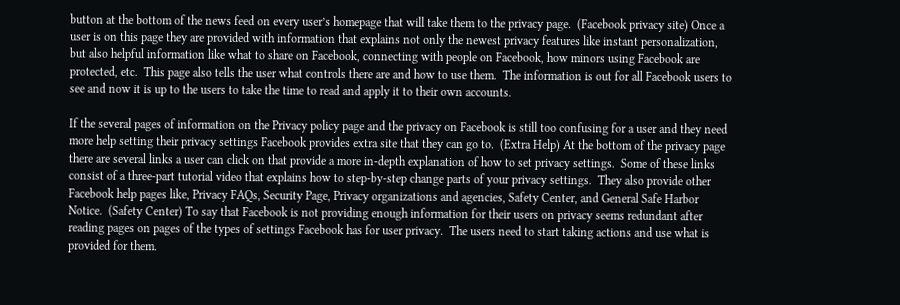button at the bottom of the news feed on every user’s homepage that will take them to the privacy page.  (Facebook privacy site) Once a user is on this page they are provided with information that explains not only the newest privacy features like instant personalization, but also helpful information like what to share on Facebook, connecting with people on Facebook, how minors using Facebook are protected, etc.  This page also tells the user what controls there are and how to use them.  The information is out for all Facebook users to see and now it is up to the users to take the time to read and apply it to their own accounts.

If the several pages of information on the Privacy policy page and the privacy on Facebook is still too confusing for a user and they need more help setting their privacy settings Facebook provides extra site that they can go to.  (Extra Help) At the bottom of the privacy page there are several links a user can click on that provide a more in-depth explanation of how to set privacy settings.  Some of these links consist of a three-part tutorial video that explains how to step-by-step change parts of your privacy settings.  They also provide other Facebook help pages like, Privacy FAQs, Security Page, Privacy organizations and agencies, Safety Center, and General Safe Harbor Notice.  (Safety Center) To say that Facebook is not providing enough information for their users on privacy seems redundant after reading pages on pages of the types of settings Facebook has for user privacy.  The users need to start taking actions and use what is provided for them.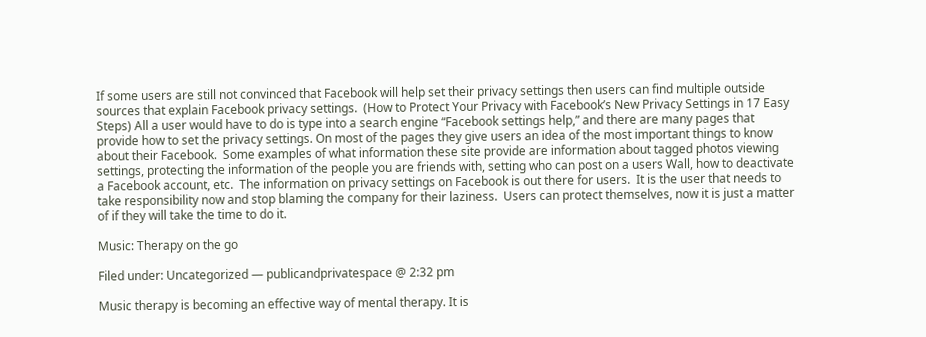If some users are still not convinced that Facebook will help set their privacy settings then users can find multiple outside sources that explain Facebook privacy settings.  (How to Protect Your Privacy with Facebook’s New Privacy Settings in 17 Easy Steps) All a user would have to do is type into a search engine “Facebook settings help,” and there are many pages that provide how to set the privacy settings. On most of the pages they give users an idea of the most important things to know about their Facebook.  Some examples of what information these site provide are information about tagged photos viewing settings, protecting the information of the people you are friends with, setting who can post on a users Wall, how to deactivate a Facebook account, etc.  The information on privacy settings on Facebook is out there for users.  It is the user that needs to take responsibility now and stop blaming the company for their laziness.  Users can protect themselves, now it is just a matter of if they will take the time to do it.

Music: Therapy on the go

Filed under: Uncategorized — publicandprivatespace @ 2:32 pm

Music therapy is becoming an effective way of mental therapy. It is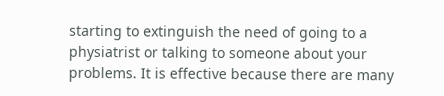starting to extinguish the need of going to a physiatrist or talking to someone about your problems. It is effective because there are many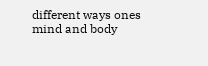different ways ones mind and body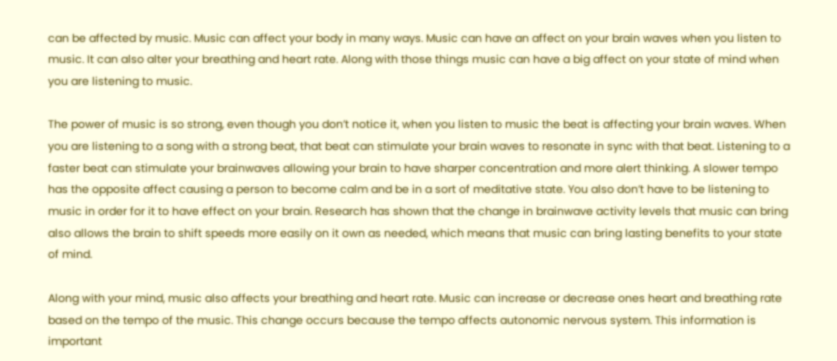can be affected by music. Music can affect your body in many ways. Music can have an affect on your brain waves when you listen to music. It can also alter your breathing and heart rate. Along with those things music can have a big affect on your state of mind when you are listening to music.

The power of music is so strong, even though you don’t notice it, when you listen to music the beat is affecting your brain waves. When you are listening to a song with a strong beat, that beat can stimulate your brain waves to resonate in sync with that beat. Listening to a faster beat can stimulate your brainwaves allowing your brain to have sharper concentration and more alert thinking. A slower tempo has the opposite affect causing a person to become calm and be in a sort of meditative state. You also don’t have to be listening to music in order for it to have effect on your brain. Research has shown that the change in brainwave activity levels that music can bring also allows the brain to shift speeds more easily on it own as needed, which means that music can bring lasting benefits to your state of mind.

Along with your mind, music also affects your breathing and heart rate. Music can increase or decrease ones heart and breathing rate based on the tempo of the music. This change occurs because the tempo affects autonomic nervous system. This information is important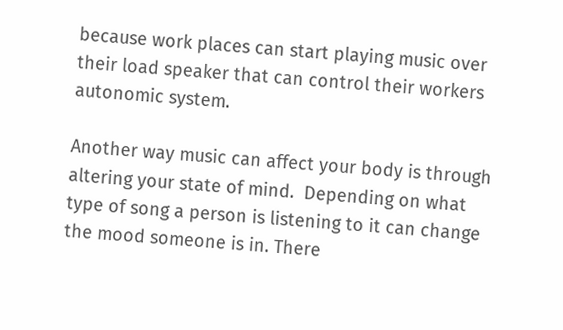because work places can start playing music over their load speaker that can control their workers autonomic system.

Another way music can affect your body is through altering your state of mind.  Depending on what type of song a person is listening to it can change the mood someone is in. There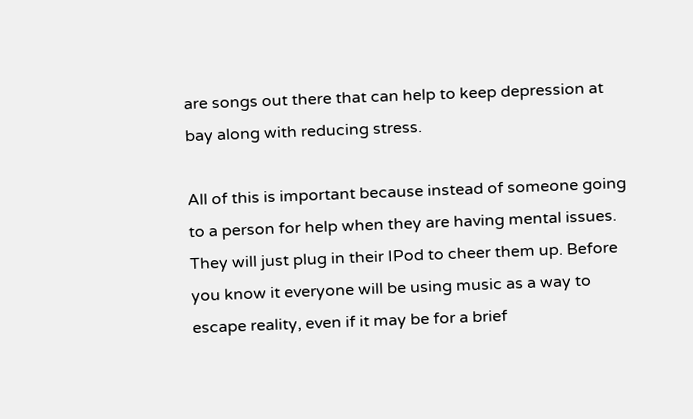are songs out there that can help to keep depression at bay along with reducing stress.

All of this is important because instead of someone going to a person for help when they are having mental issues. They will just plug in their IPod to cheer them up. Before you know it everyone will be using music as a way to escape reality, even if it may be for a brief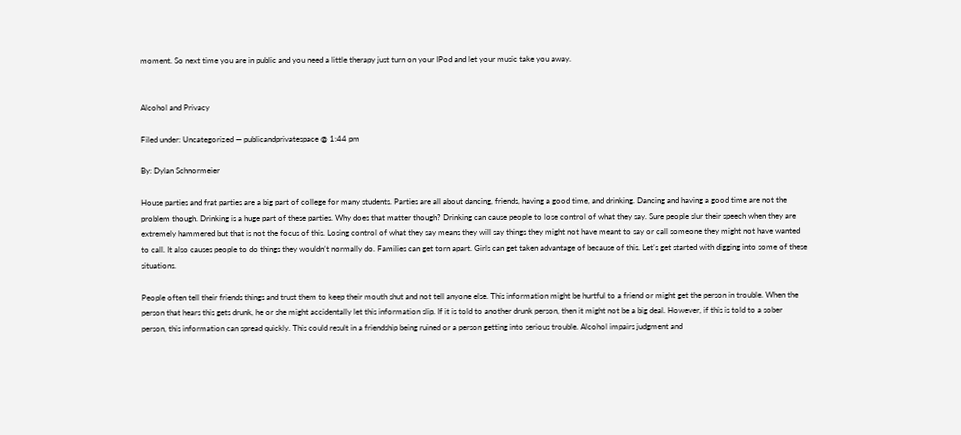moment. So next time you are in public and you need a little therapy just turn on your IPod and let your music take you away.


Alcohol and Privacy

Filed under: Uncategorized — publicandprivatespace @ 1:44 pm

By: Dylan Schnormeier

House parties and frat parties are a big part of college for many students. Parties are all about dancing, friends, having a good time, and drinking. Dancing and having a good time are not the problem though. Drinking is a huge part of these parties. Why does that matter though? Drinking can cause people to lose control of what they say. Sure people slur their speech when they are extremely hammered but that is not the focus of this. Losing control of what they say means they will say things they might not have meant to say or call someone they might not have wanted to call. It also causes people to do things they wouldn’t normally do. Families can get torn apart. Girls can get taken advantage of because of this. Let’s get started with digging into some of these situations.

People often tell their friends things and trust them to keep their mouth shut and not tell anyone else. This information might be hurtful to a friend or might get the person in trouble. When the person that hears this gets drunk, he or she might accidentally let this information slip. If it is told to another drunk person, then it might not be a big deal. However, if this is told to a sober person, this information can spread quickly. This could result in a friendship being ruined or a person getting into serious trouble. Alcohol impairs judgment and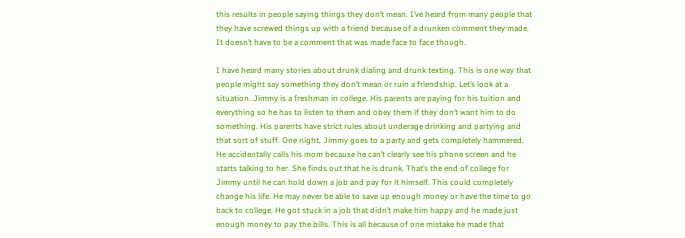this results in people saying things they don’t mean. I’ve heard from many people that they have screwed things up with a friend because of a drunken comment they made. It doesn’t have to be a comment that was made face to face though.

I have heard many stories about drunk dialing and drunk texting. This is one way that people might say something they don’t mean or ruin a friendship. Let’s look at a situation. Jimmy is a freshman in college. His parents are paying for his tuition and everything so he has to listen to them and obey them if they don’t want him to do something. His parents have strict rules about underage drinking and partying and that sort of stuff. One night, Jimmy goes to a party and gets completely hammered. He accidentally calls his mom because he can’t clearly see his phone screen and he starts talking to her. She finds out that he is drunk. That’s the end of college for Jimmy until he can hold down a job and pay for it himself. This could completely change his life. He may never be able to save up enough money or have the time to go back to college. He got stuck in a job that didn’t make him happy and he made just enough money to pay the bills. This is all because of one mistake he made that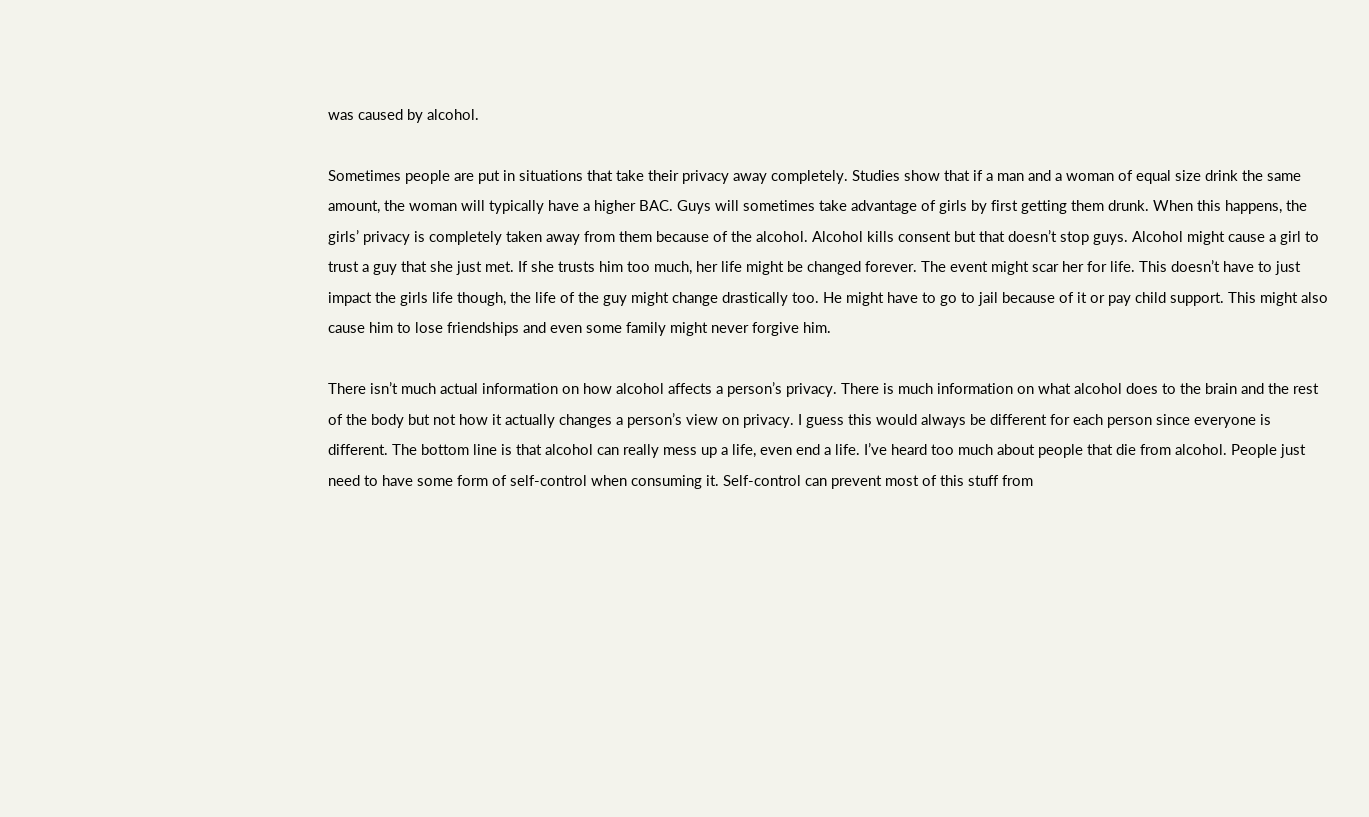was caused by alcohol.

Sometimes people are put in situations that take their privacy away completely. Studies show that if a man and a woman of equal size drink the same amount, the woman will typically have a higher BAC. Guys will sometimes take advantage of girls by first getting them drunk. When this happens, the girls’ privacy is completely taken away from them because of the alcohol. Alcohol kills consent but that doesn’t stop guys. Alcohol might cause a girl to trust a guy that she just met. If she trusts him too much, her life might be changed forever. The event might scar her for life. This doesn’t have to just impact the girls life though, the life of the guy might change drastically too. He might have to go to jail because of it or pay child support. This might also cause him to lose friendships and even some family might never forgive him.

There isn’t much actual information on how alcohol affects a person’s privacy. There is much information on what alcohol does to the brain and the rest of the body but not how it actually changes a person’s view on privacy. I guess this would always be different for each person since everyone is different. The bottom line is that alcohol can really mess up a life, even end a life. I’ve heard too much about people that die from alcohol. People just need to have some form of self-control when consuming it. Self-control can prevent most of this stuff from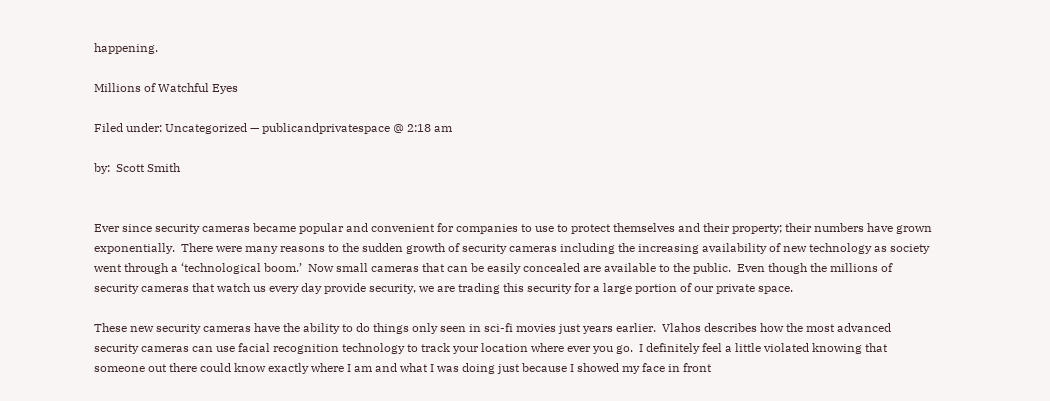happening.

Millions of Watchful Eyes

Filed under: Uncategorized — publicandprivatespace @ 2:18 am

by:  Scott Smith


Ever since security cameras became popular and convenient for companies to use to protect themselves and their property; their numbers have grown exponentially.  There were many reasons to the sudden growth of security cameras including the increasing availability of new technology as society went through a ‘technological boom.’  Now small cameras that can be easily concealed are available to the public.  Even though the millions of security cameras that watch us every day provide security, we are trading this security for a large portion of our private space.

These new security cameras have the ability to do things only seen in sci-fi movies just years earlier.  Vlahos describes how the most advanced security cameras can use facial recognition technology to track your location where ever you go.  I definitely feel a little violated knowing that someone out there could know exactly where I am and what I was doing just because I showed my face in front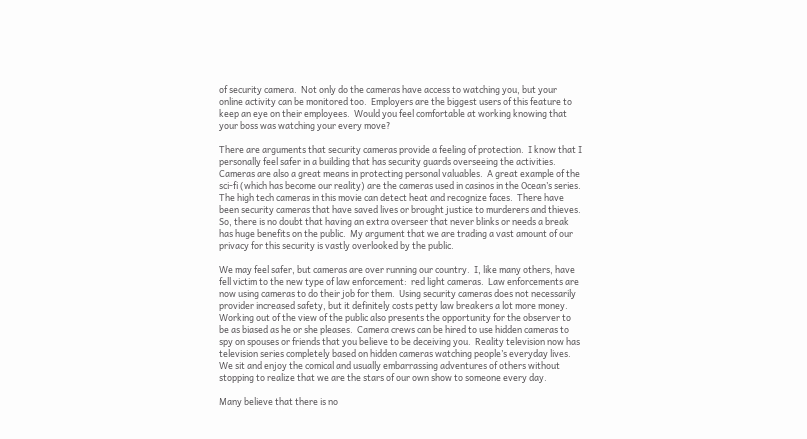of security camera.  Not only do the cameras have access to watching you, but your online activity can be monitored too.  Employers are the biggest users of this feature to keep an eye on their employees.  Would you feel comfortable at working knowing that your boss was watching your every move?

There are arguments that security cameras provide a feeling of protection.  I know that I personally feel safer in a building that has security guards overseeing the activities.  Cameras are also a great means in protecting personal valuables.  A great example of the sci-fi (which has become our reality) are the cameras used in casinos in the Ocean’s series.  The high tech cameras in this movie can detect heat and recognize faces.  There have been security cameras that have saved lives or brought justice to murderers and thieves.  So, there is no doubt that having an extra overseer that never blinks or needs a break has huge benefits on the public.  My argument that we are trading a vast amount of our privacy for this security is vastly overlooked by the public.

We may feel safer, but cameras are over running our country.  I, like many others, have fell victim to the new type of law enforcement:  red light cameras.  Law enforcements are now using cameras to do their job for them.  Using security cameras does not necessarily provider increased safety, but it definitely costs petty law breakers a lot more money.  Working out of the view of the public also presents the opportunity for the observer to be as biased as he or she pleases.  Camera crews can be hired to use hidden cameras to spy on spouses or friends that you believe to be deceiving you.  Reality television now has television series completely based on hidden cameras watching people’s everyday lives.  We sit and enjoy the comical and usually embarrassing adventures of others without stopping to realize that we are the stars of our own show to someone every day.

Many believe that there is no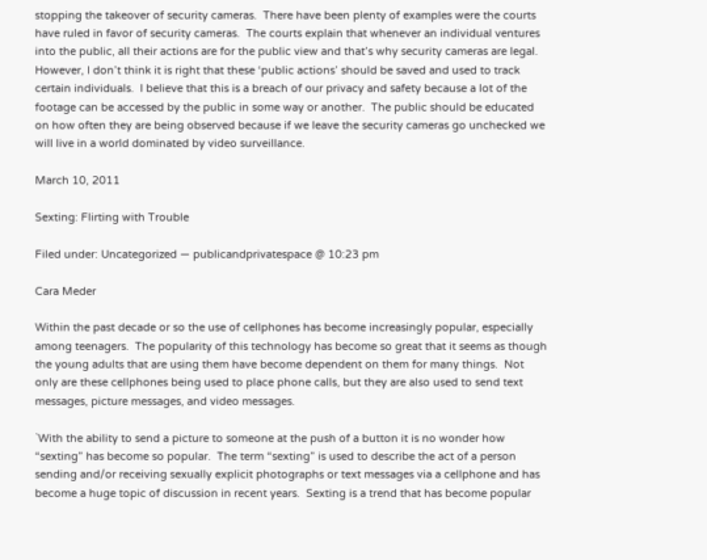stopping the takeover of security cameras.  There have been plenty of examples were the courts have ruled in favor of security cameras.  The courts explain that whenever an individual ventures into the public, all their actions are for the public view and that’s why security cameras are legal.  However, I don’t think it is right that these ‘public actions’ should be saved and used to track certain individuals.  I believe that this is a breach of our privacy and safety because a lot of the footage can be accessed by the public in some way or another.  The public should be educated on how often they are being observed because if we leave the security cameras go unchecked we will live in a world dominated by video surveillance.

March 10, 2011

Sexting: Flirting with Trouble

Filed under: Uncategorized — publicandprivatespace @ 10:23 pm

Cara Meder

Within the past decade or so the use of cellphones has become increasingly popular, especially among teenagers.  The popularity of this technology has become so great that it seems as though the young adults that are using them have become dependent on them for many things.  Not only are these cellphones being used to place phone calls, but they are also used to send text messages, picture messages, and video messages.

`With the ability to send a picture to someone at the push of a button it is no wonder how “sexting” has become so popular.  The term “sexting” is used to describe the act of a person sending and/or receiving sexually explicit photographs or text messages via a cellphone and has become a huge topic of discussion in recent years.  Sexting is a trend that has become popular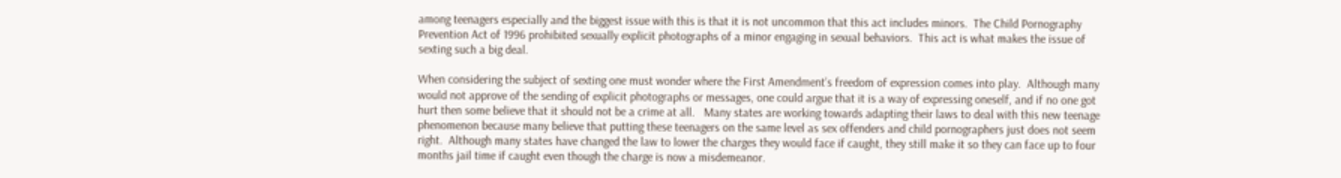among teenagers especially and the biggest issue with this is that it is not uncommon that this act includes minors.  The Child Pornography Prevention Act of 1996 prohibited sexually explicit photographs of a minor engaging in sexual behaviors.  This act is what makes the issue of sexting such a big deal.

When considering the subject of sexting one must wonder where the First Amendment’s freedom of expression comes into play.  Although many would not approve of the sending of explicit photographs or messages, one could argue that it is a way of expressing oneself, and if no one got hurt then some believe that it should not be a crime at all.   Many states are working towards adapting their laws to deal with this new teenage phenomenon because many believe that putting these teenagers on the same level as sex offenders and child pornographers just does not seem right.  Although many states have changed the law to lower the charges they would face if caught, they still make it so they can face up to four months jail time if caught even though the charge is now a misdemeanor.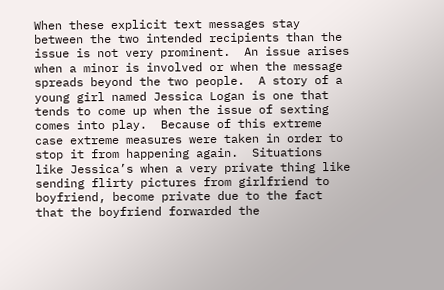When these explicit text messages stay between the two intended recipients than the issue is not very prominent.  An issue arises when a minor is involved or when the message spreads beyond the two people.  A story of a young girl named Jessica Logan is one that tends to come up when the issue of sexting comes into play.  Because of this extreme case extreme measures were taken in order to stop it from happening again.  Situations like Jessica’s when a very private thing like sending flirty pictures from girlfriend to boyfriend, become private due to the fact that the boyfriend forwarded the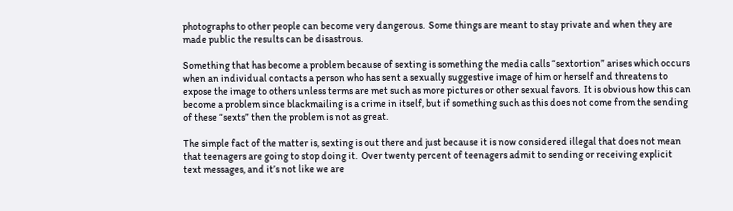photographs to other people can become very dangerous.  Some things are meant to stay private and when they are made public the results can be disastrous.

Something that has become a problem because of sexting is something the media calls “sextortion” arises which occurs when an individual contacts a person who has sent a sexually suggestive image of him or herself and threatens to expose the image to others unless terms are met such as more pictures or other sexual favors.  It is obvious how this can become a problem since blackmailing is a crime in itself, but if something such as this does not come from the sending of these “sexts” then the problem is not as great.

The simple fact of the matter is, sexting is out there and just because it is now considered illegal that does not mean that teenagers are going to stop doing it.  Over twenty percent of teenagers admit to sending or receiving explicit text messages, and it’s not like we are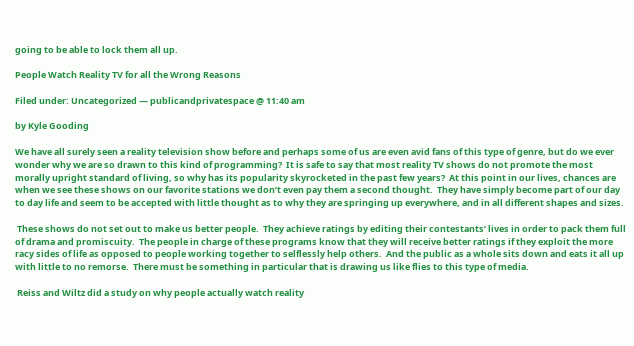going to be able to lock them all up.

People Watch Reality TV for all the Wrong Reasons

Filed under: Uncategorized — publicandprivatespace @ 11:40 am

by Kyle Gooding

We have all surely seen a reality television show before and perhaps some of us are even avid fans of this type of genre, but do we ever wonder why we are so drawn to this kind of programming?  It is safe to say that most reality TV shows do not promote the most morally upright standard of living, so why has its popularity skyrocketed in the past few years?  At this point in our lives, chances are when we see these shows on our favorite stations we don’t even pay them a second thought.  They have simply become part of our day to day life and seem to be accepted with little thought as to why they are springing up everywhere, and in all different shapes and sizes.

 These shows do not set out to make us better people.  They achieve ratings by editing their contestants’ lives in order to pack them full of drama and promiscuity.  The people in charge of these programs know that they will receive better ratings if they exploit the more racy sides of life as opposed to people working together to selflessly help others.  And the public as a whole sits down and eats it all up with little to no remorse.  There must be something in particular that is drawing us like flies to this type of media.

 Reiss and Wiltz did a study on why people actually watch reality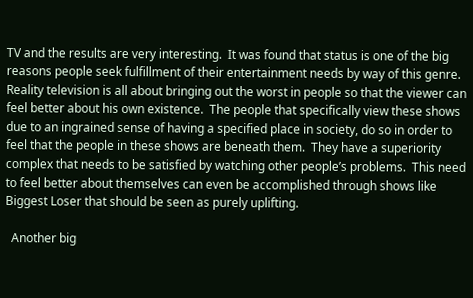TV and the results are very interesting.  It was found that status is one of the big reasons people seek fulfillment of their entertainment needs by way of this genre.  Reality television is all about bringing out the worst in people so that the viewer can feel better about his own existence.  The people that specifically view these shows due to an ingrained sense of having a specified place in society, do so in order to feel that the people in these shows are beneath them.  They have a superiority complex that needs to be satisfied by watching other people’s problems.  This need to feel better about themselves can even be accomplished through shows like Biggest Loser that should be seen as purely uplifting.

  Another big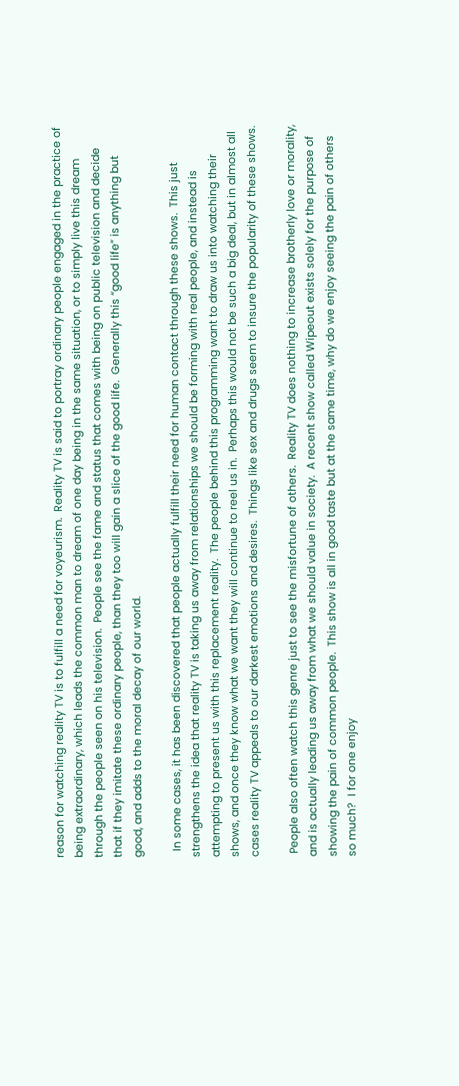reason for watching reality TV is to fulfill a need for voyeurism.  Reality TV is said to portray ordinary people engaged in the practice of being extraordinary, which leads the common man to dream of one day being in the same situation, or to simply live this dream through the people seen on his television.  People see the fame and status that comes with being on public television and decide that if they imitate these ordinary people, than they too will gain a slice of the good life.  Generally this “good life” is anything but good, and adds to the moral decay of our world.

  In some cases, it has been discovered that people actually fulfill their need for human contact through these shows.  This just strengthens the idea that reality TV is taking us away from relationships we should be forming with real people, and instead is attempting to present us with this replacement reality.  The people behind this programming want to draw us into watching their shows, and once they know what we want they will continue to reel us in.  Perhaps this would not be such a big deal, but in almost all cases reality TV appeals to our darkest emotions and desires.  Things like sex and drugs seem to insure the popularity of these shows.

 People also often watch this genre just to see the misfortune of others.  Reality TV does nothing to increase brotherly love or morality, and is actually leading us away from what we should value in society.  A recent show called Wipeout exists solely for the purpose of showing the pain of common people.  This show is all in good taste but at the same time, why do we enjoy seeing the pain of others so much?  I for one enjoy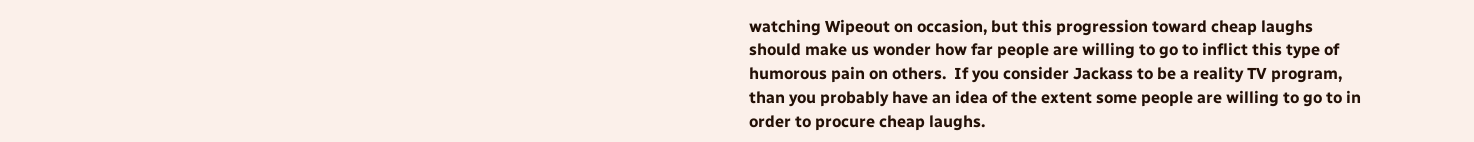watching Wipeout on occasion, but this progression toward cheap laughs should make us wonder how far people are willing to go to inflict this type of humorous pain on others.  If you consider Jackass to be a reality TV program, than you probably have an idea of the extent some people are willing to go to in order to procure cheap laughs.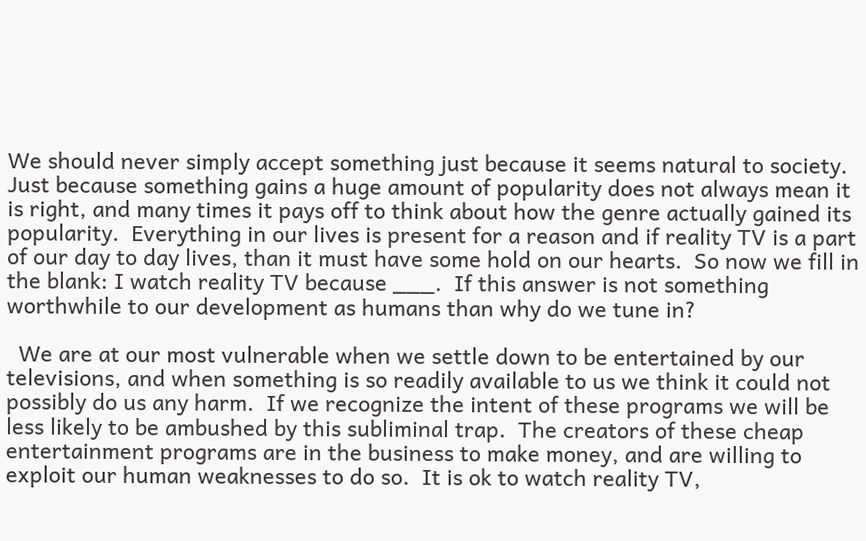We should never simply accept something just because it seems natural to society.  Just because something gains a huge amount of popularity does not always mean it is right, and many times it pays off to think about how the genre actually gained its popularity.  Everything in our lives is present for a reason and if reality TV is a part of our day to day lives, than it must have some hold on our hearts.  So now we fill in the blank: I watch reality TV because ___.  If this answer is not something worthwhile to our development as humans than why do we tune in?

  We are at our most vulnerable when we settle down to be entertained by our televisions, and when something is so readily available to us we think it could not possibly do us any harm.  If we recognize the intent of these programs we will be less likely to be ambushed by this subliminal trap.  The creators of these cheap entertainment programs are in the business to make money, and are willing to exploit our human weaknesses to do so.  It is ok to watch reality TV,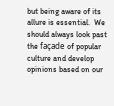but being aware of its allure is essential.  We should always look past the façade of popular culture and develop opinions based on our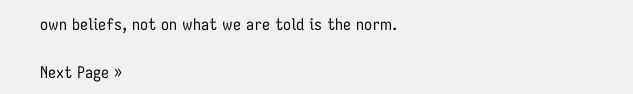own beliefs, not on what we are told is the norm.

Next Page »